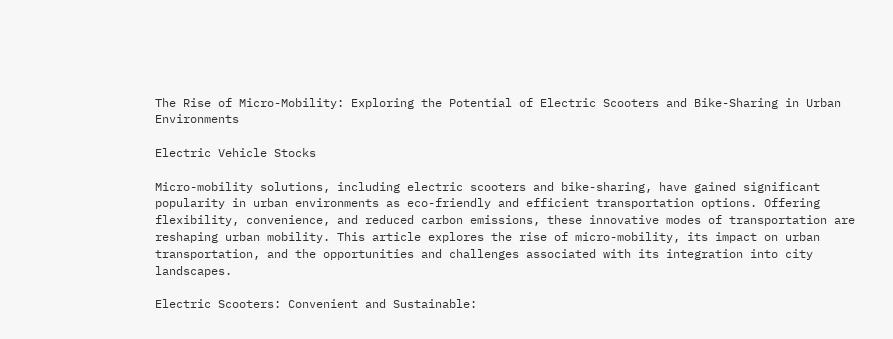The Rise of Micro-Mobility: Exploring the Potential of Electric Scooters and Bike-Sharing in Urban Environments

Electric Vehicle Stocks

Micro-mobility solutions, including electric scooters and bike-sharing, have gained significant popularity in urban environments as eco-friendly and efficient transportation options. Offering flexibility, convenience, and reduced carbon emissions, these innovative modes of transportation are reshaping urban mobility. This article explores the rise of micro-mobility, its impact on urban transportation, and the opportunities and challenges associated with its integration into city landscapes.

Electric Scooters: Convenient and Sustainable: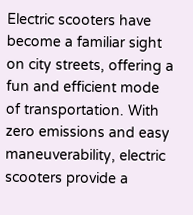Electric scooters have become a familiar sight on city streets, offering a fun and efficient mode of transportation. With zero emissions and easy maneuverability, electric scooters provide a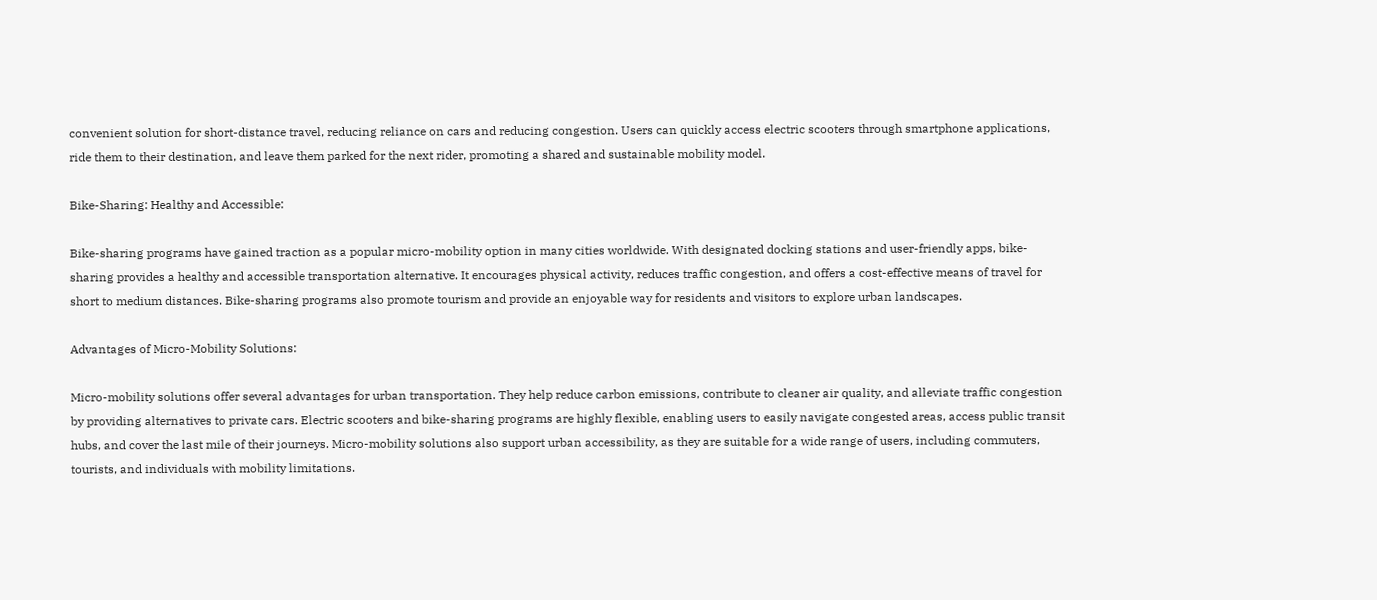convenient solution for short-distance travel, reducing reliance on cars and reducing congestion. Users can quickly access electric scooters through smartphone applications, ride them to their destination, and leave them parked for the next rider, promoting a shared and sustainable mobility model.

Bike-Sharing: Healthy and Accessible:

Bike-sharing programs have gained traction as a popular micro-mobility option in many cities worldwide. With designated docking stations and user-friendly apps, bike-sharing provides a healthy and accessible transportation alternative. It encourages physical activity, reduces traffic congestion, and offers a cost-effective means of travel for short to medium distances. Bike-sharing programs also promote tourism and provide an enjoyable way for residents and visitors to explore urban landscapes.

Advantages of Micro-Mobility Solutions:

Micro-mobility solutions offer several advantages for urban transportation. They help reduce carbon emissions, contribute to cleaner air quality, and alleviate traffic congestion by providing alternatives to private cars. Electric scooters and bike-sharing programs are highly flexible, enabling users to easily navigate congested areas, access public transit hubs, and cover the last mile of their journeys. Micro-mobility solutions also support urban accessibility, as they are suitable for a wide range of users, including commuters, tourists, and individuals with mobility limitations.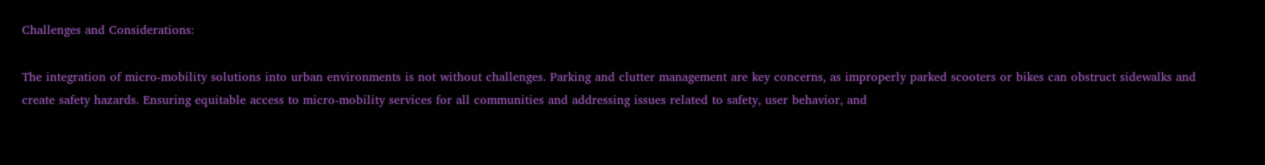Challenges and Considerations:

The integration of micro-mobility solutions into urban environments is not without challenges. Parking and clutter management are key concerns, as improperly parked scooters or bikes can obstruct sidewalks and create safety hazards. Ensuring equitable access to micro-mobility services for all communities and addressing issues related to safety, user behavior, and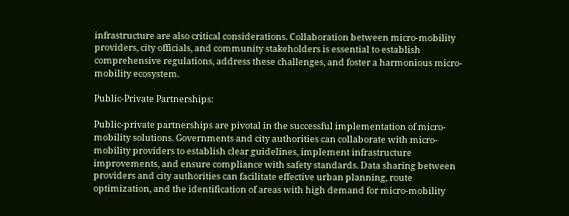infrastructure are also critical considerations. Collaboration between micro-mobility providers, city officials, and community stakeholders is essential to establish comprehensive regulations, address these challenges, and foster a harmonious micro-mobility ecosystem.

Public-Private Partnerships:

Public-private partnerships are pivotal in the successful implementation of micro-mobility solutions. Governments and city authorities can collaborate with micro-mobility providers to establish clear guidelines, implement infrastructure improvements, and ensure compliance with safety standards. Data sharing between providers and city authorities can facilitate effective urban planning, route optimization, and the identification of areas with high demand for micro-mobility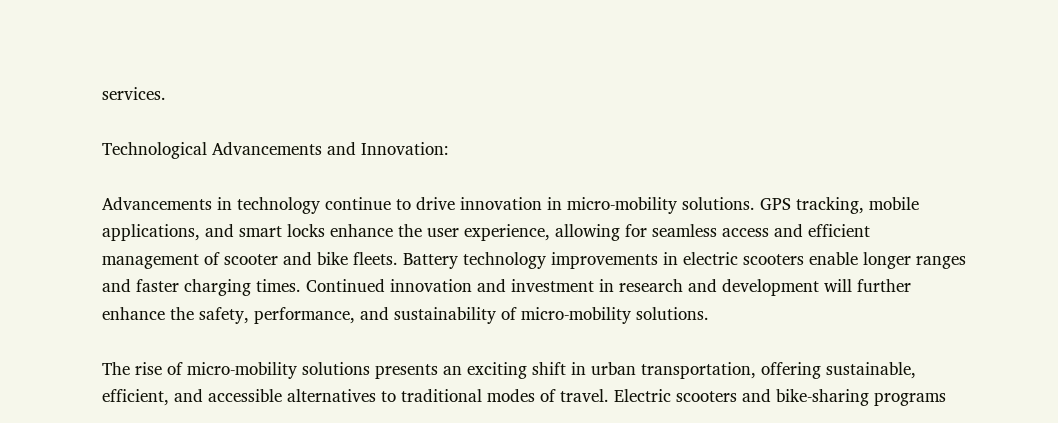services.

Technological Advancements and Innovation:

Advancements in technology continue to drive innovation in micro-mobility solutions. GPS tracking, mobile applications, and smart locks enhance the user experience, allowing for seamless access and efficient management of scooter and bike fleets. Battery technology improvements in electric scooters enable longer ranges and faster charging times. Continued innovation and investment in research and development will further enhance the safety, performance, and sustainability of micro-mobility solutions.

The rise of micro-mobility solutions presents an exciting shift in urban transportation, offering sustainable, efficient, and accessible alternatives to traditional modes of travel. Electric scooters and bike-sharing programs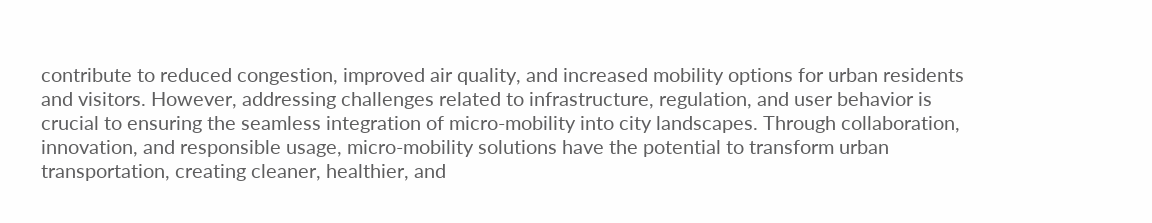contribute to reduced congestion, improved air quality, and increased mobility options for urban residents and visitors. However, addressing challenges related to infrastructure, regulation, and user behavior is crucial to ensuring the seamless integration of micro-mobility into city landscapes. Through collaboration, innovation, and responsible usage, micro-mobility solutions have the potential to transform urban transportation, creating cleaner, healthier, and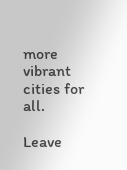more vibrant cities for all.

Leave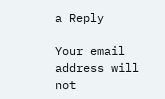a Reply

Your email address will not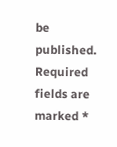be published. Required fields are marked *